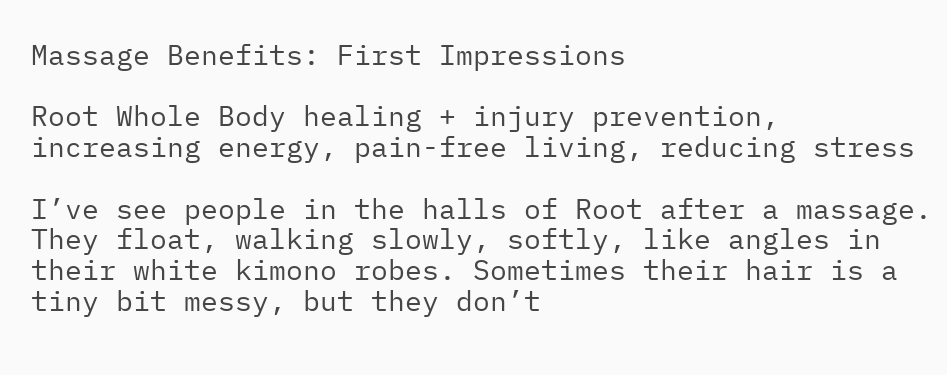Massage Benefits: First Impressions

Root Whole Body healing + injury prevention, increasing energy, pain-free living, reducing stress

I’ve see people in the halls of Root after a massage. They float, walking slowly, softly, like angles in their white kimono robes. Sometimes their hair is a tiny bit messy, but they don’t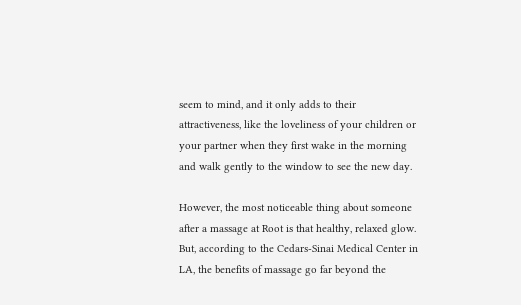seem to mind, and it only adds to their attractiveness, like the loveliness of your children or your partner when they first wake in the morning and walk gently to the window to see the new day.

However, the most noticeable thing about someone after a massage at Root is that healthy, relaxed glow. But, according to the Cedars-Sinai Medical Center in LA, the benefits of massage go far beyond the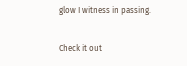glow I witness in passing.

Check it out